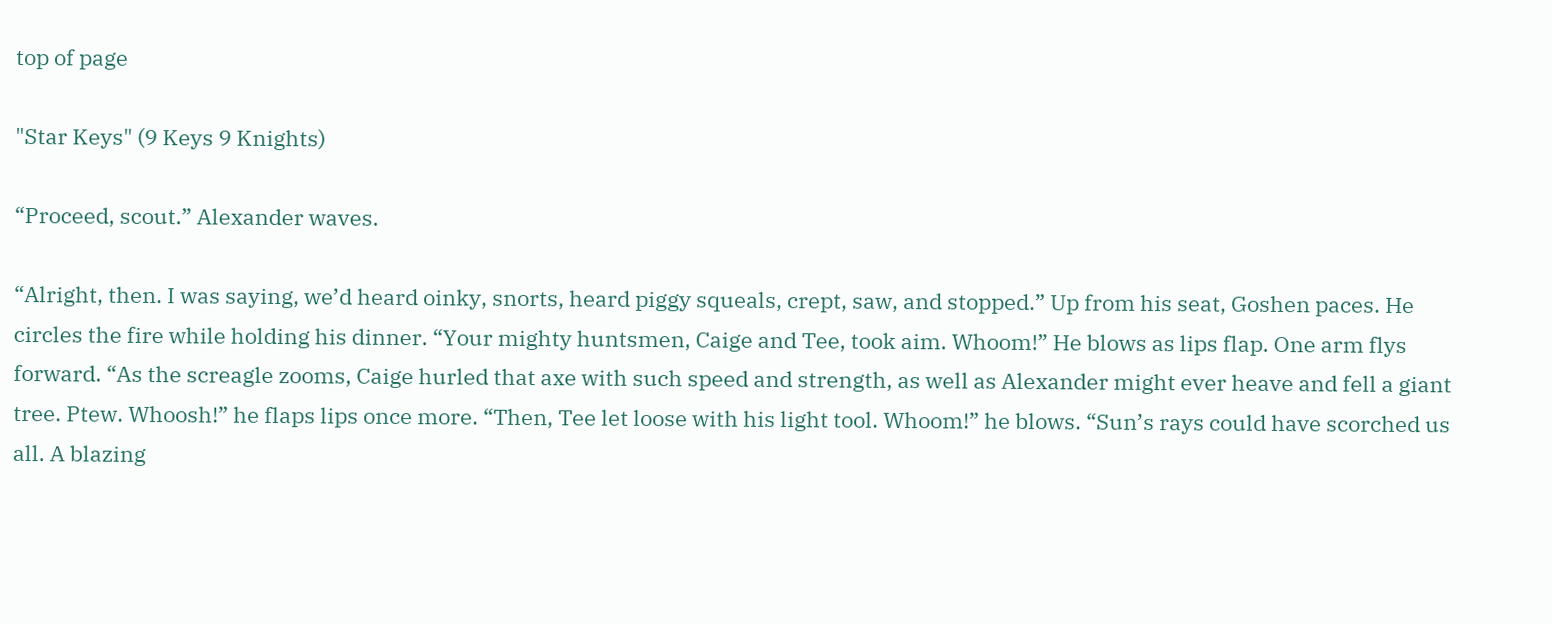top of page

"Star Keys" (9 Keys 9 Knights)

“Proceed, scout.” Alexander waves.

“Alright, then. I was saying, we’d heard oinky, snorts, heard piggy squeals, crept, saw, and stopped.” Up from his seat, Goshen paces. He circles the fire while holding his dinner. “Your mighty huntsmen, Caige and Tee, took aim. Whoom!” He blows as lips flap. One arm flys forward. “As the screagle zooms, Caige hurled that axe with such speed and strength, as well as Alexander might ever heave and fell a giant tree. Ptew. Whoosh!” he flaps lips once more. “Then, Tee let loose with his light tool. Whoom!” he blows. “Sun’s rays could have scorched us all. A blazing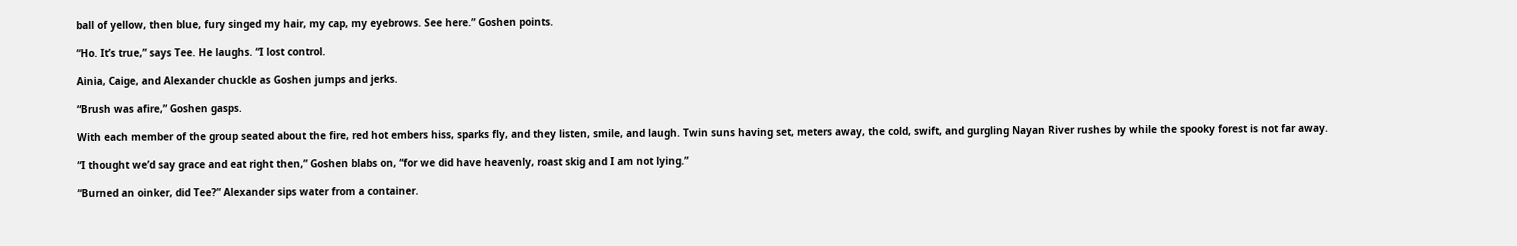ball of yellow, then blue, fury singed my hair, my cap, my eyebrows. See here.” Goshen points.

“Ho. It’s true,” says Tee. He laughs. “I lost control.

Ainia, Caige, and Alexander chuckle as Goshen jumps and jerks.

“Brush was afire,” Goshen gasps.

With each member of the group seated about the fire, red hot embers hiss, sparks fly, and they listen, smile, and laugh. Twin suns having set, meters away, the cold, swift, and gurgling Nayan River rushes by while the spooky forest is not far away.

“I thought we’d say grace and eat right then,” Goshen blabs on, “for we did have heavenly, roast skig and I am not lying.”

“Burned an oinker, did Tee?” Alexander sips water from a container.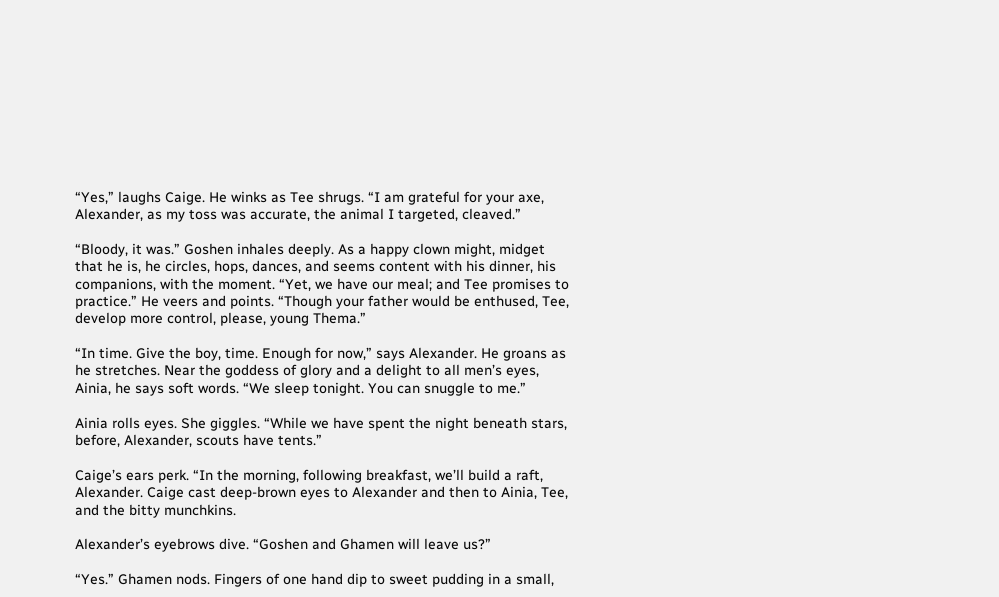“Yes,” laughs Caige. He winks as Tee shrugs. “I am grateful for your axe, Alexander, as my toss was accurate, the animal I targeted, cleaved.”

“Bloody, it was.” Goshen inhales deeply. As a happy clown might, midget that he is, he circles, hops, dances, and seems content with his dinner, his companions, with the moment. “Yet, we have our meal; and Tee promises to practice.” He veers and points. “Though your father would be enthused, Tee, develop more control, please, young Thema.”

“In time. Give the boy, time. Enough for now,” says Alexander. He groans as he stretches. Near the goddess of glory and a delight to all men’s eyes, Ainia, he says soft words. “We sleep tonight. You can snuggle to me.”

Ainia rolls eyes. She giggles. “While we have spent the night beneath stars, before, Alexander, scouts have tents.”

Caige’s ears perk. “In the morning, following breakfast, we’ll build a raft, Alexander. Caige cast deep-brown eyes to Alexander and then to Ainia, Tee, and the bitty munchkins.

Alexander’s eyebrows dive. “Goshen and Ghamen will leave us?”

“Yes.” Ghamen nods. Fingers of one hand dip to sweet pudding in a small,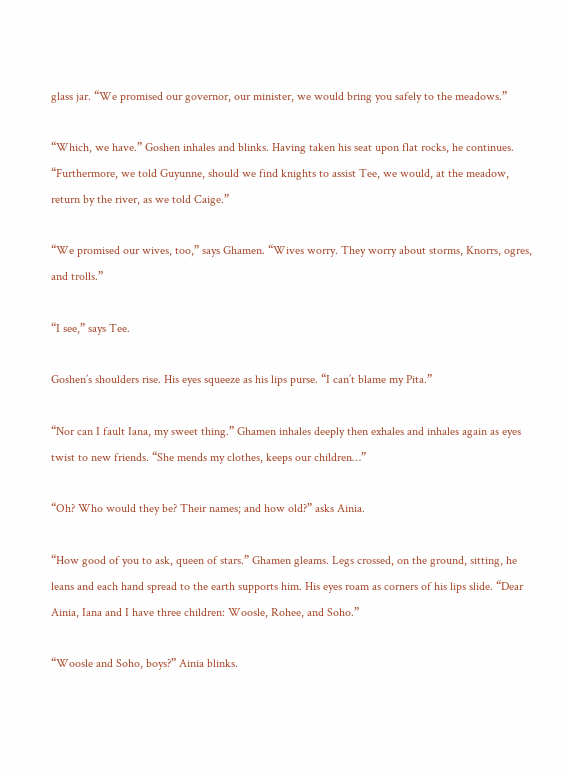glass jar. “We promised our governor, our minister, we would bring you safely to the meadows.”

“Which, we have.” Goshen inhales and blinks. Having taken his seat upon flat rocks, he continues. “Furthermore, we told Guyunne, should we find knights to assist Tee, we would, at the meadow, return by the river, as we told Caige.”

“We promised our wives, too,” says Ghamen. “Wives worry. They worry about storms, Knorrs, ogres, and trolls.”

“I see,” says Tee.

Goshen’s shoulders rise. His eyes squeeze as his lips purse. “I can’t blame my Pita.”

“Nor can I fault Iana, my sweet thing.” Ghamen inhales deeply then exhales and inhales again as eyes twist to new friends. “She mends my clothes, keeps our children…”

“Oh? Who would they be? Their names; and how old?” asks Ainia.

“How good of you to ask, queen of stars.” Ghamen gleams. Legs crossed, on the ground, sitting, he leans and each hand spread to the earth supports him. His eyes roam as corners of his lips slide. “Dear Ainia, Iana and I have three children: Woosle, Rohee, and Soho.”

“Woosle and Soho, boys?” Ainia blinks.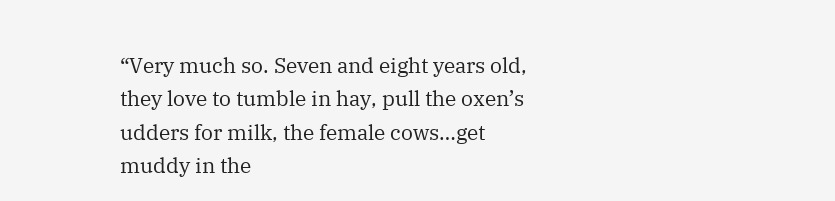“Very much so. Seven and eight years old, they love to tumble in hay, pull the oxen’s udders for milk, the female cows…get muddy in the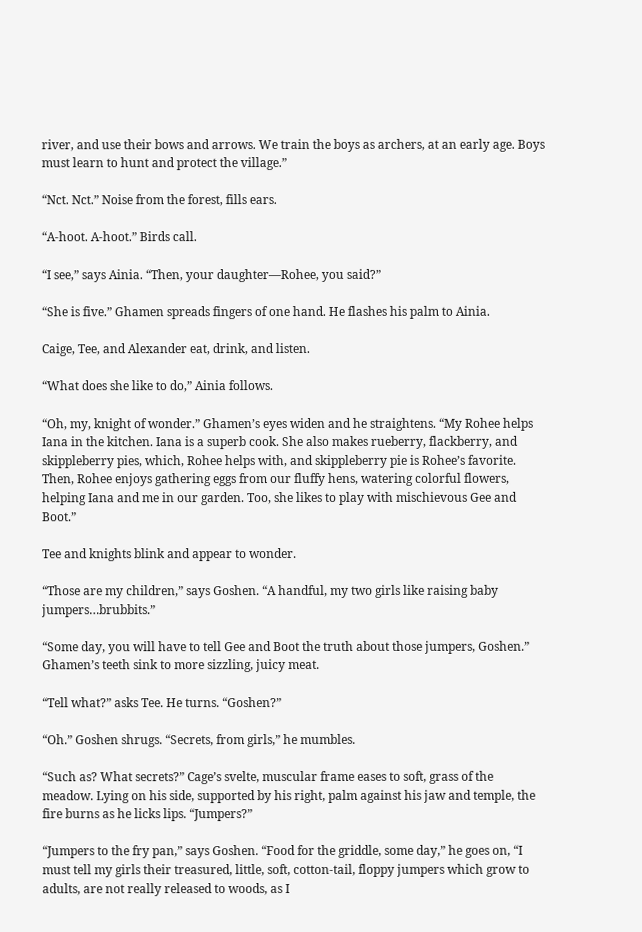river, and use their bows and arrows. We train the boys as archers, at an early age. Boys must learn to hunt and protect the village.”

“Nct. Nct.” Noise from the forest, fills ears.

“A-hoot. A-hoot.” Birds call.

“I see,” says Ainia. “Then, your daughter—Rohee, you said?”

“She is five.” Ghamen spreads fingers of one hand. He flashes his palm to Ainia.

Caige, Tee, and Alexander eat, drink, and listen.

“What does she like to do,” Ainia follows.

“Oh, my, knight of wonder.” Ghamen’s eyes widen and he straightens. “My Rohee helps Iana in the kitchen. Iana is a superb cook. She also makes rueberry, flackberry, and skippleberry pies, which, Rohee helps with, and skippleberry pie is Rohee’s favorite. Then, Rohee enjoys gathering eggs from our fluffy hens, watering colorful flowers, helping Iana and me in our garden. Too, she likes to play with mischievous Gee and Boot.”

Tee and knights blink and appear to wonder.

“Those are my children,” says Goshen. “A handful, my two girls like raising baby jumpers…brubbits.”

“Some day, you will have to tell Gee and Boot the truth about those jumpers, Goshen.” Ghamen’s teeth sink to more sizzling, juicy meat.

“Tell what?” asks Tee. He turns. “Goshen?”

“Oh.” Goshen shrugs. “Secrets, from girls,” he mumbles.

“Such as? What secrets?” Cage’s svelte, muscular frame eases to soft, grass of the meadow. Lying on his side, supported by his right, palm against his jaw and temple, the fire burns as he licks lips. “Jumpers?”

“Jumpers to the fry pan,” says Goshen. “Food for the griddle, some day,” he goes on, “I must tell my girls their treasured, little, soft, cotton-tail, floppy jumpers which grow to adults, are not really released to woods, as I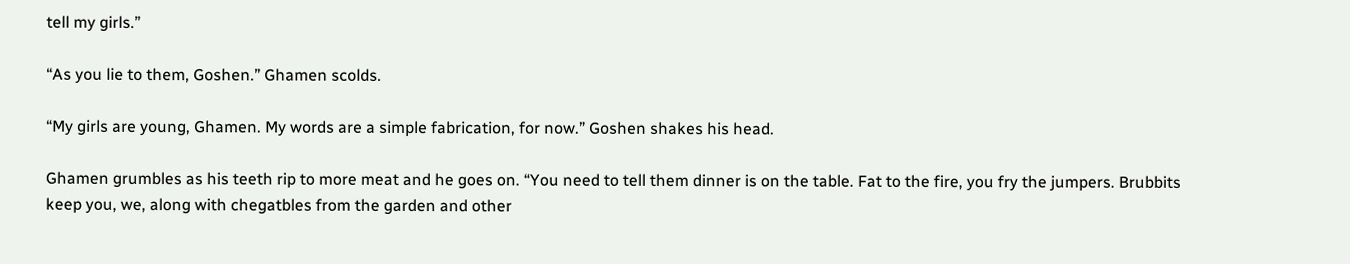tell my girls.”

“As you lie to them, Goshen.” Ghamen scolds.

“My girls are young, Ghamen. My words are a simple fabrication, for now.” Goshen shakes his head.

Ghamen grumbles as his teeth rip to more meat and he goes on. “You need to tell them dinner is on the table. Fat to the fire, you fry the jumpers. Brubbits keep you, we, along with chegatbles from the garden and other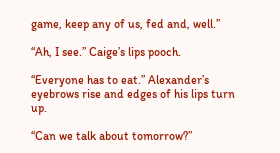game, keep any of us, fed and, well.”

“Ah, I see.” Caige’s lips pooch.

“Everyone has to eat.” Alexander’s eyebrows rise and edges of his lips turn up.

“Can we talk about tomorrow?”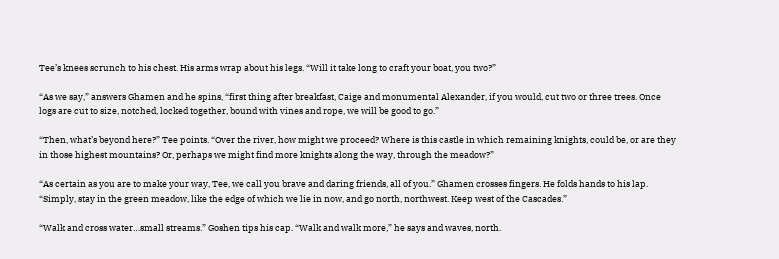Tee’s knees scrunch to his chest. His arms wrap about his legs. “Will it take long to craft your boat, you two?”

“As we say,” answers Ghamen and he spins, “first thing after breakfast, Caige and monumental Alexander, if you would, cut two or three trees. Once logs are cut to size, notched, locked together, bound with vines and rope, we will be good to go.”

“Then, what’s beyond here?” Tee points. “Over the river, how might we proceed? Where is this castle in which remaining knights, could be, or are they in those highest mountains? Or, perhaps we might find more knights along the way, through the meadow?”

“As certain as you are to make your way, Tee, we call you brave and daring friends, all of you.” Ghamen crosses fingers. He folds hands to his lap. “Simply, stay in the green meadow, like the edge of which we lie in now, and go north, northwest. Keep west of the Cascades.”

“Walk and cross water…small streams.” Goshen tips his cap. “Walk and walk more,” he says and waves, north.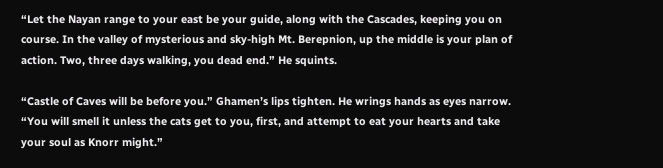“Let the Nayan range to your east be your guide, along with the Cascades, keeping you on course. In the valley of mysterious and sky-high Mt. Berepnion, up the middle is your plan of action. Two, three days walking, you dead end.” He squints.

“Castle of Caves will be before you.” Ghamen’s lips tighten. He wrings hands as eyes narrow. “You will smell it unless the cats get to you, first, and attempt to eat your hearts and take your soul as Knorr might.”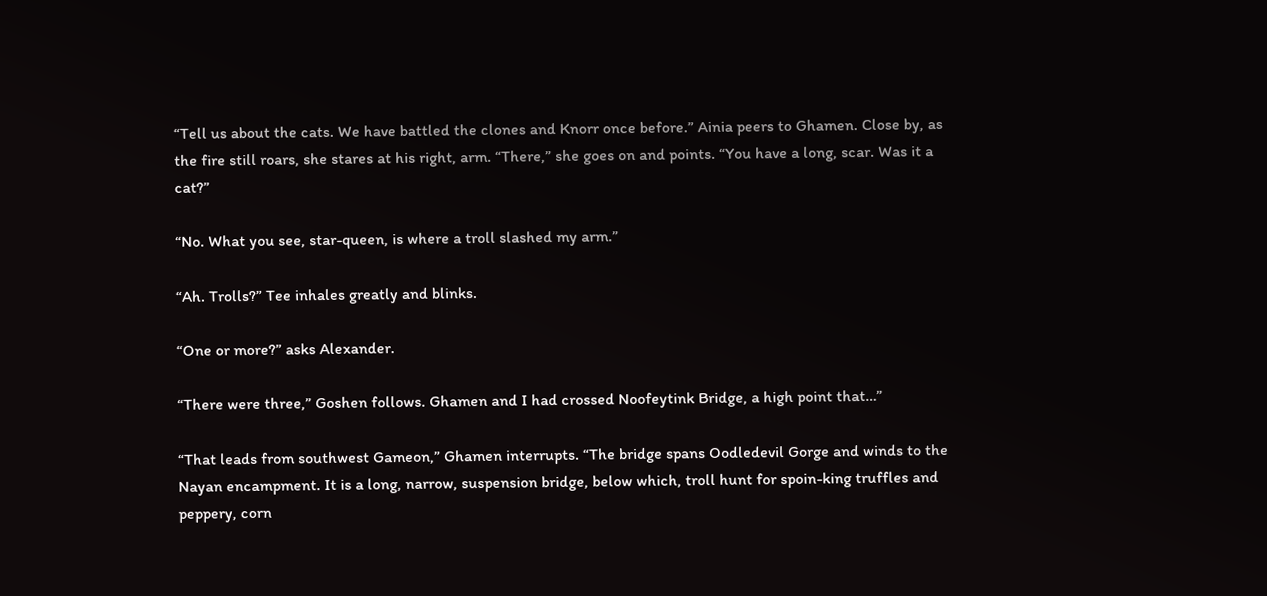“Tell us about the cats. We have battled the clones and Knorr once before.” Ainia peers to Ghamen. Close by, as the fire still roars, she stares at his right, arm. “There,” she goes on and points. “You have a long, scar. Was it a cat?”

“No. What you see, star-queen, is where a troll slashed my arm.”

“Ah. Trolls?” Tee inhales greatly and blinks.

“One or more?” asks Alexander.

“There were three,” Goshen follows. Ghamen and I had crossed Noofeytink Bridge, a high point that…”

“That leads from southwest Gameon,” Ghamen interrupts. “The bridge spans Oodledevil Gorge and winds to the Nayan encampment. It is a long, narrow, suspension bridge, below which, troll hunt for spoin-king truffles and peppery, corn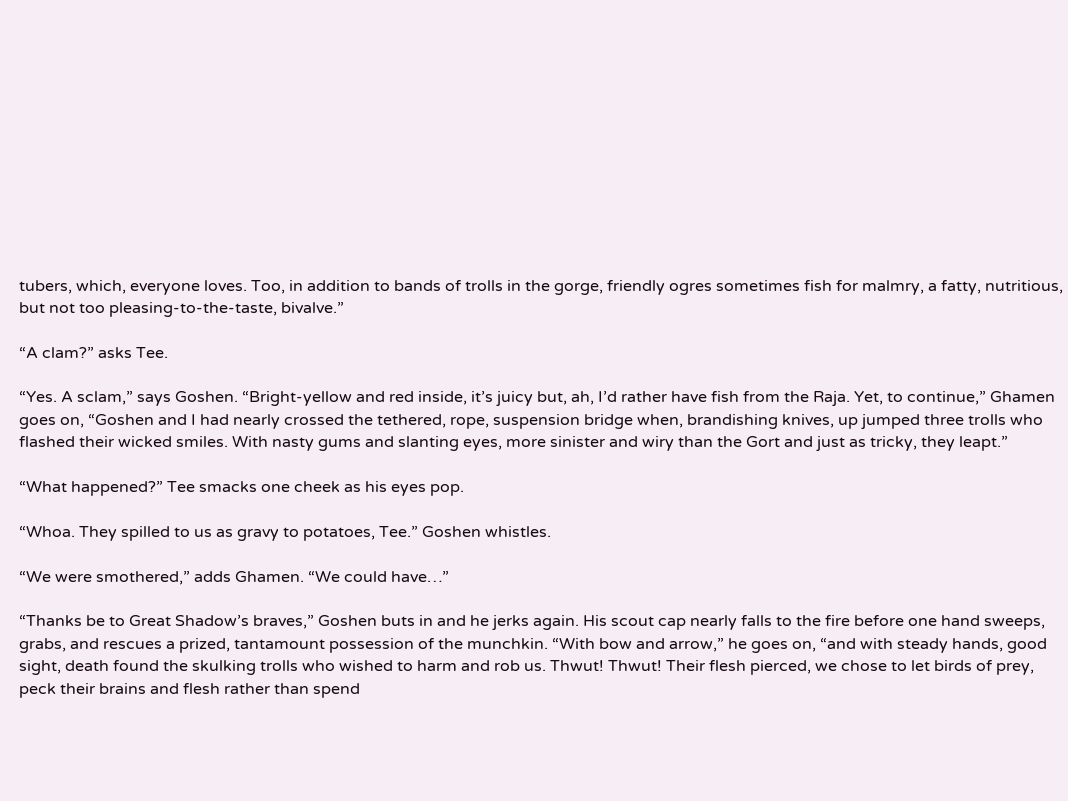tubers, which, everyone loves. Too, in addition to bands of trolls in the gorge, friendly ogres sometimes fish for malmry, a fatty, nutritious, but not too pleasing-to-the-taste, bivalve.”

“A clam?” asks Tee.

“Yes. A sclam,” says Goshen. “Bright-yellow and red inside, it’s juicy but, ah, I’d rather have fish from the Raja. Yet, to continue,” Ghamen goes on, “Goshen and I had nearly crossed the tethered, rope, suspension bridge when, brandishing knives, up jumped three trolls who flashed their wicked smiles. With nasty gums and slanting eyes, more sinister and wiry than the Gort and just as tricky, they leapt.”

“What happened?” Tee smacks one cheek as his eyes pop.

“Whoa. They spilled to us as gravy to potatoes, Tee.” Goshen whistles.

“We were smothered,” adds Ghamen. “We could have…”

“Thanks be to Great Shadow’s braves,” Goshen buts in and he jerks again. His scout cap nearly falls to the fire before one hand sweeps, grabs, and rescues a prized, tantamount possession of the munchkin. “With bow and arrow,” he goes on, “and with steady hands, good sight, death found the skulking trolls who wished to harm and rob us. Thwut! Thwut! Their flesh pierced, we chose to let birds of prey, peck their brains and flesh rather than spend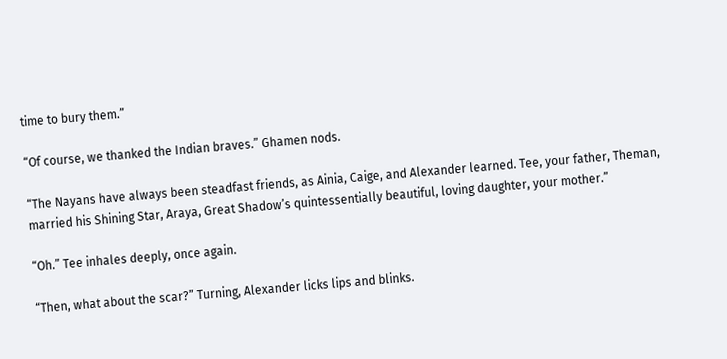time to bury them.”

“Of course, we thanked the Indian braves.” Ghamen nods.

“The Nayans have always been steadfast friends, as Ainia, Caige, and Alexander learned. Tee, your father, Theman, married his Shining Star, Araya, Great Shadow’s quintessentially beautiful, loving daughter, your mother.”

“Oh.” Tee inhales deeply, once again.

“Then, what about the scar?” Turning, Alexander licks lips and blinks.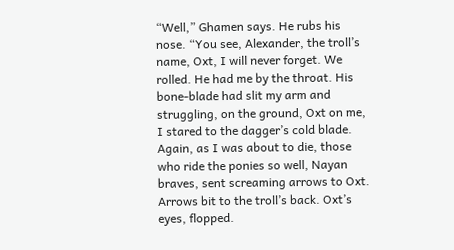“Well,” Ghamen says. He rubs his nose. “You see, Alexander, the troll’s name, Oxt, I will never forget. We rolled. He had me by the throat. His bone-blade had slit my arm and struggling, on the ground, Oxt on me, I stared to the dagger’s cold blade. Again, as I was about to die, those who ride the ponies so well, Nayan braves, sent screaming arrows to Oxt. Arrows bit to the troll’s back. Oxt’s eyes, flopped.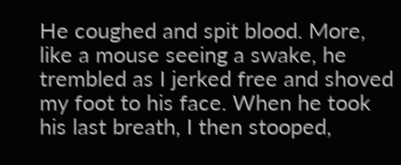He coughed and spit blood. More, like a mouse seeing a swake, he trembled as I jerked free and shoved my foot to his face. When he took his last breath, I then stooped,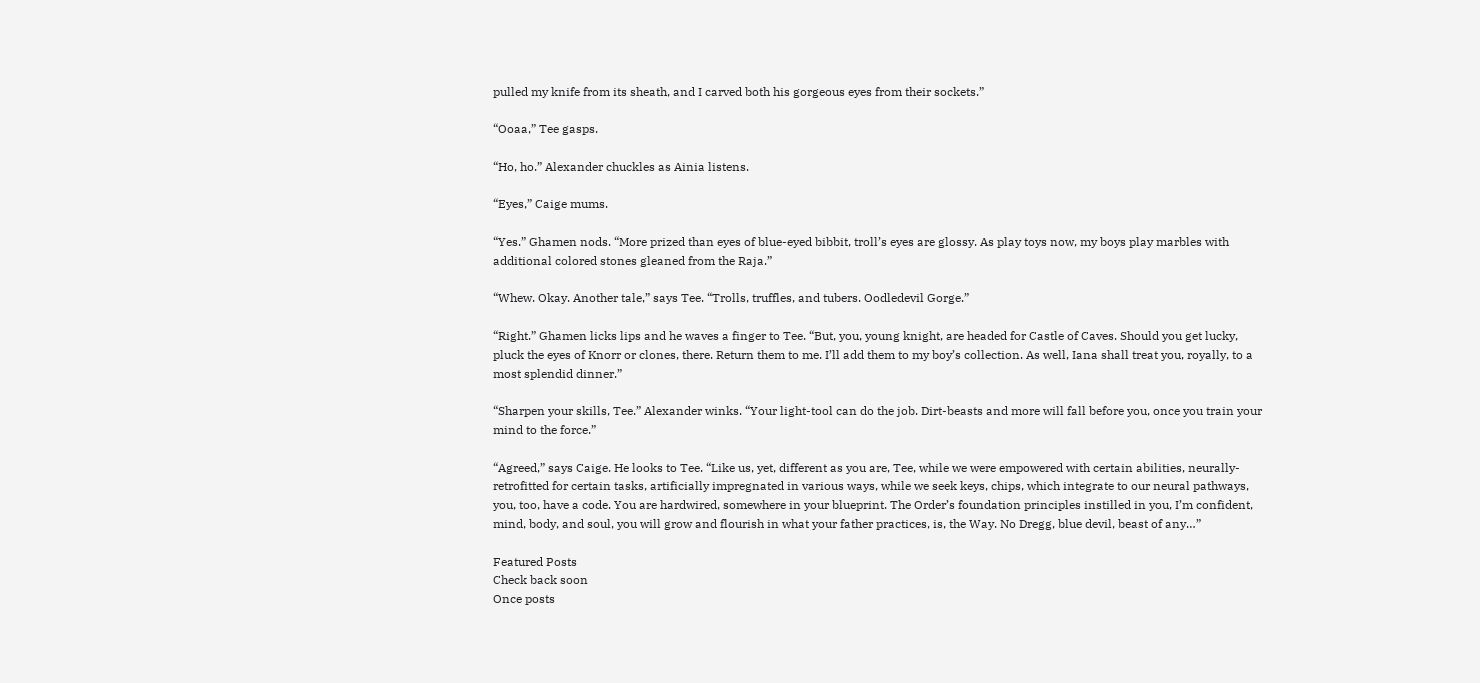pulled my knife from its sheath, and I carved both his gorgeous eyes from their sockets.”

“Ooaa,” Tee gasps.

“Ho, ho.” Alexander chuckles as Ainia listens.

“Eyes,” Caige mums.

“Yes.” Ghamen nods. “More prized than eyes of blue-eyed bibbit, troll’s eyes are glossy. As play toys now, my boys play marbles with additional colored stones gleaned from the Raja.”

“Whew. Okay. Another tale,” says Tee. “Trolls, truffles, and tubers. Oodledevil Gorge.”

“Right.” Ghamen licks lips and he waves a finger to Tee. “But, you, young knight, are headed for Castle of Caves. Should you get lucky, pluck the eyes of Knorr or clones, there. Return them to me. I’ll add them to my boy’s collection. As well, Iana shall treat you, royally, to a most splendid dinner.”

“Sharpen your skills, Tee.” Alexander winks. “Your light-tool can do the job. Dirt-beasts and more will fall before you, once you train your mind to the force.”

“Agreed,” says Caige. He looks to Tee. “Like us, yet, different as you are, Tee, while we were empowered with certain abilities, neurally-retrofitted for certain tasks, artificially impregnated in various ways, while we seek keys, chips, which integrate to our neural pathways, you, too, have a code. You are hardwired, somewhere in your blueprint. The Order’s foundation principles instilled in you, I’m confident, mind, body, and soul, you will grow and flourish in what your father practices, is, the Way. No Dregg, blue devil, beast of any…”

Featured Posts
Check back soon
Once posts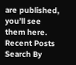are published, you’ll see them here.
Recent Posts
Search By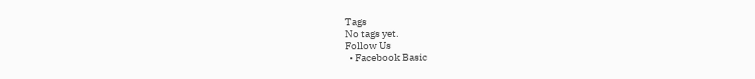Tags
No tags yet.
Follow Us
  • Facebook Basic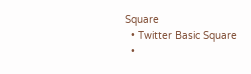Square
  • Twitter Basic Square
  •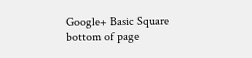Google+ Basic Square
bottom of page